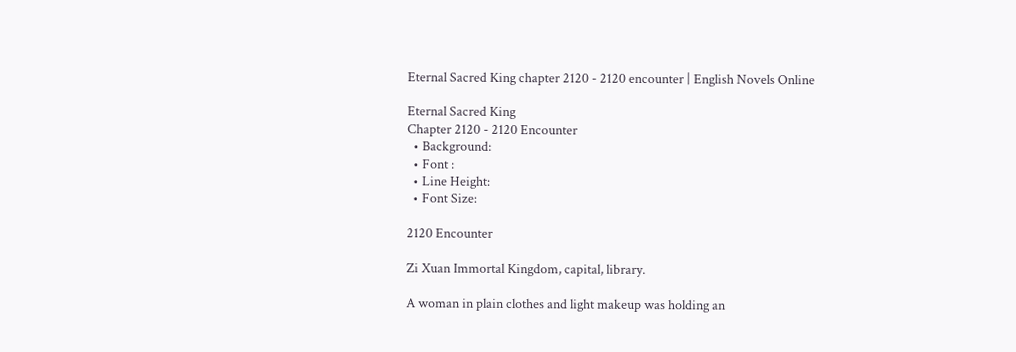Eternal Sacred King chapter 2120 - 2120 encounter | English Novels Online

Eternal Sacred King
Chapter 2120 - 2120 Encounter
  • Background:
  • Font :
  • Line Height:
  • Font Size:

2120 Encounter

Zi Xuan Immortal Kingdom, capital, library.

A woman in plain clothes and light makeup was holding an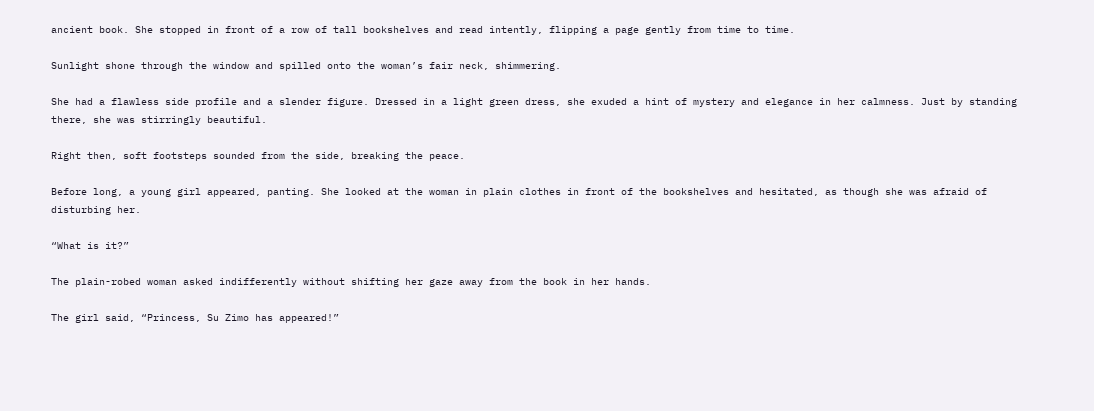ancient book. She stopped in front of a row of tall bookshelves and read intently, flipping a page gently from time to time.

Sunlight shone through the window and spilled onto the woman’s fair neck, shimmering.

She had a flawless side profile and a slender figure. Dressed in a light green dress, she exuded a hint of mystery and elegance in her calmness. Just by standing there, she was stirringly beautiful.

Right then, soft footsteps sounded from the side, breaking the peace.

Before long, a young girl appeared, panting. She looked at the woman in plain clothes in front of the bookshelves and hesitated, as though she was afraid of disturbing her.

“What is it?”

The plain-robed woman asked indifferently without shifting her gaze away from the book in her hands.

The girl said, “Princess, Su Zimo has appeared!”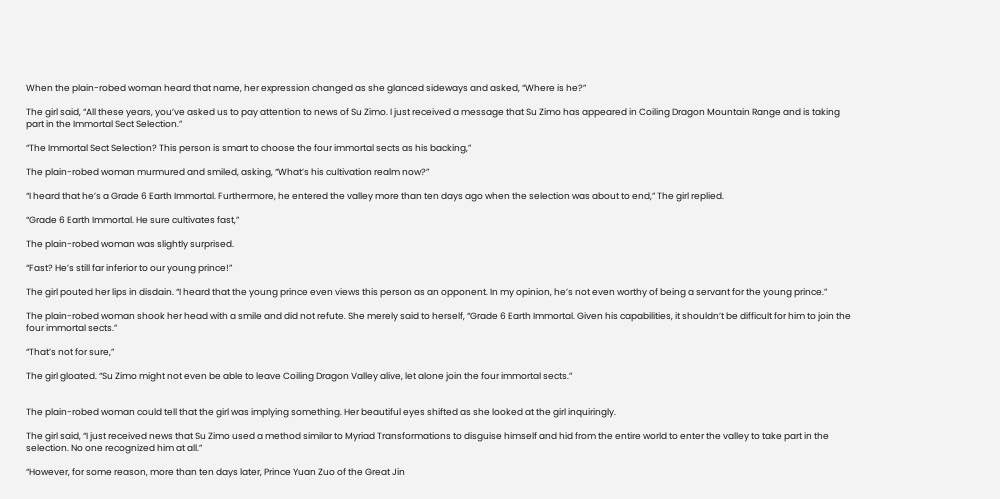When the plain-robed woman heard that name, her expression changed as she glanced sideways and asked, “Where is he?”

The girl said, “All these years, you’ve asked us to pay attention to news of Su Zimo. I just received a message that Su Zimo has appeared in Coiling Dragon Mountain Range and is taking part in the Immortal Sect Selection.”

“The Immortal Sect Selection? This person is smart to choose the four immortal sects as his backing,”

The plain-robed woman murmured and smiled, asking, “What’s his cultivation realm now?”

“I heard that he’s a Grade 6 Earth Immortal. Furthermore, he entered the valley more than ten days ago when the selection was about to end,” The girl replied.

“Grade 6 Earth Immortal. He sure cultivates fast,”

The plain-robed woman was slightly surprised.

“Fast? He’s still far inferior to our young prince!”

The girl pouted her lips in disdain. “I heard that the young prince even views this person as an opponent. In my opinion, he’s not even worthy of being a servant for the young prince.”

The plain-robed woman shook her head with a smile and did not refute. She merely said to herself, “Grade 6 Earth Immortal. Given his capabilities, it shouldn’t be difficult for him to join the four immortal sects.”

“That’s not for sure,”

The girl gloated. “Su Zimo might not even be able to leave Coiling Dragon Valley alive, let alone join the four immortal sects.”


The plain-robed woman could tell that the girl was implying something. Her beautiful eyes shifted as she looked at the girl inquiringly.

The girl said, “I just received news that Su Zimo used a method similar to Myriad Transformations to disguise himself and hid from the entire world to enter the valley to take part in the selection. No one recognized him at all.”

“However, for some reason, more than ten days later, Prince Yuan Zuo of the Great Jin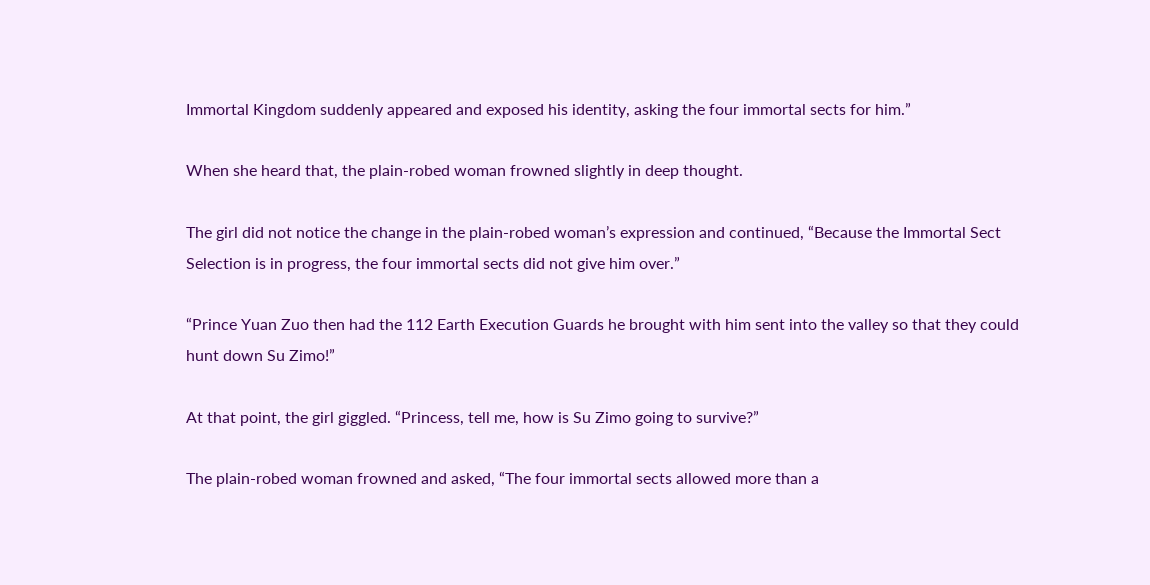Immortal Kingdom suddenly appeared and exposed his identity, asking the four immortal sects for him.”

When she heard that, the plain-robed woman frowned slightly in deep thought.

The girl did not notice the change in the plain-robed woman’s expression and continued, “Because the Immortal Sect Selection is in progress, the four immortal sects did not give him over.”

“Prince Yuan Zuo then had the 112 Earth Execution Guards he brought with him sent into the valley so that they could hunt down Su Zimo!”

At that point, the girl giggled. “Princess, tell me, how is Su Zimo going to survive?”

The plain-robed woman frowned and asked, “The four immortal sects allowed more than a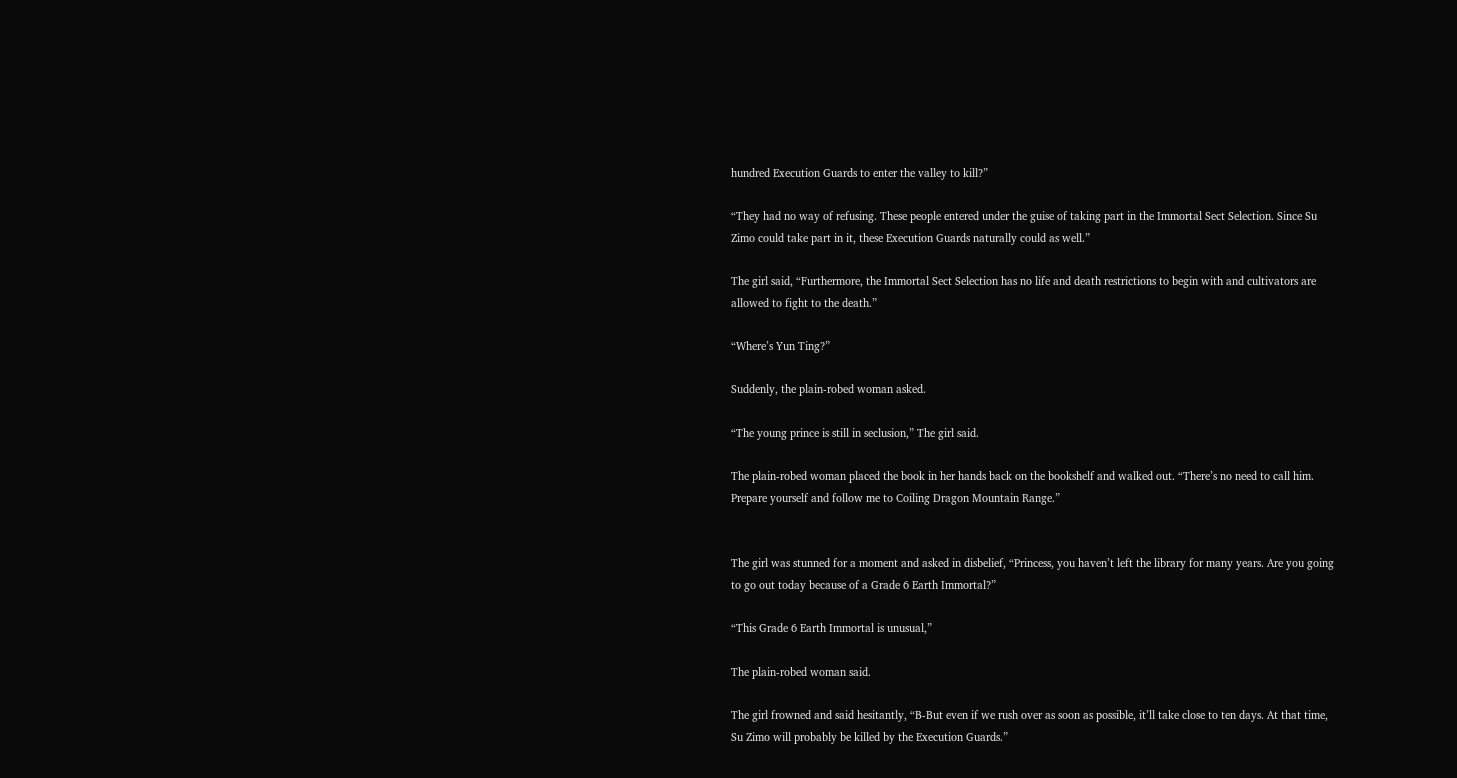hundred Execution Guards to enter the valley to kill?”

“They had no way of refusing. These people entered under the guise of taking part in the Immortal Sect Selection. Since Su Zimo could take part in it, these Execution Guards naturally could as well.”

The girl said, “Furthermore, the Immortal Sect Selection has no life and death restrictions to begin with and cultivators are allowed to fight to the death.”

“Where’s Yun Ting?”

Suddenly, the plain-robed woman asked.

“The young prince is still in seclusion,” The girl said.

The plain-robed woman placed the book in her hands back on the bookshelf and walked out. “There’s no need to call him. Prepare yourself and follow me to Coiling Dragon Mountain Range.”


The girl was stunned for a moment and asked in disbelief, “Princess, you haven’t left the library for many years. Are you going to go out today because of a Grade 6 Earth Immortal?”

“This Grade 6 Earth Immortal is unusual,”

The plain-robed woman said.

The girl frowned and said hesitantly, “B-But even if we rush over as soon as possible, it’ll take close to ten days. At that time, Su Zimo will probably be killed by the Execution Guards.”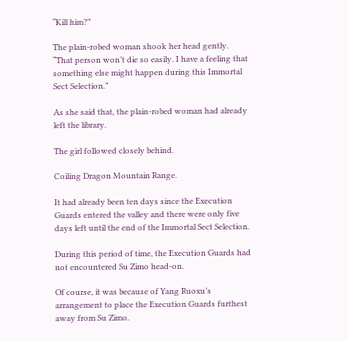“Kill him?”

The plain-robed woman shook her head gently. “That person won’t die so easily. I have a feeling that something else might happen during this Immortal Sect Selection.”

As she said that, the plain-robed woman had already left the library.

The girl followed closely behind.

Coiling Dragon Mountain Range.

It had already been ten days since the Execution Guards entered the valley and there were only five days left until the end of the Immortal Sect Selection.

During this period of time, the Execution Guards had not encountered Su Zimo head-on.

Of course, it was because of Yang Ruoxu’s arrangement to place the Execution Guards furthest away from Su Zimo.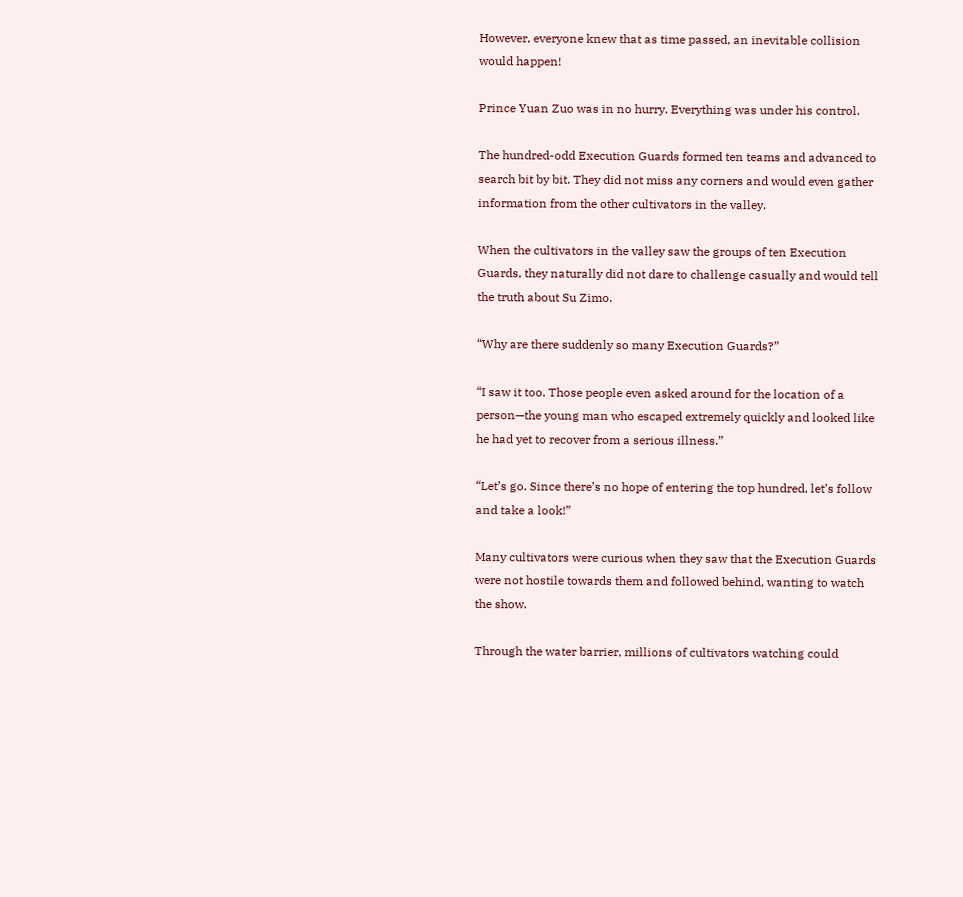However, everyone knew that as time passed, an inevitable collision would happen!

Prince Yuan Zuo was in no hurry. Everything was under his control.

The hundred-odd Execution Guards formed ten teams and advanced to search bit by bit. They did not miss any corners and would even gather information from the other cultivators in the valley.

When the cultivators in the valley saw the groups of ten Execution Guards, they naturally did not dare to challenge casually and would tell the truth about Su Zimo.

“Why are there suddenly so many Execution Guards?”

“I saw it too. Those people even asked around for the location of a person—the young man who escaped extremely quickly and looked like he had yet to recover from a serious illness.”

“Let’s go. Since there’s no hope of entering the top hundred, let’s follow and take a look!”

Many cultivators were curious when they saw that the Execution Guards were not hostile towards them and followed behind, wanting to watch the show.

Through the water barrier, millions of cultivators watching could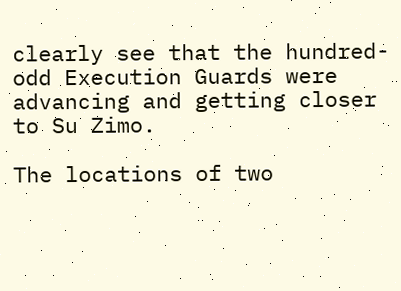clearly see that the hundred-odd Execution Guards were advancing and getting closer to Su Zimo.

The locations of two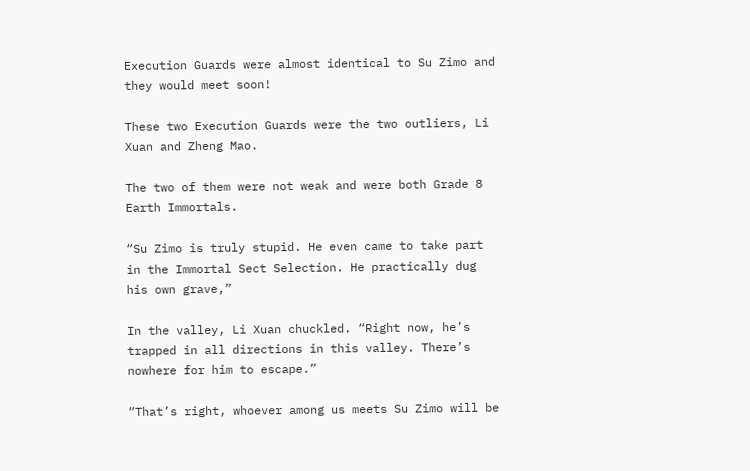Execution Guards were almost identical to Su Zimo and they would meet soon!

These two Execution Guards were the two outliers, Li Xuan and Zheng Mao.

The two of them were not weak and were both Grade 8 Earth Immortals.

“Su Zimo is truly stupid. He even came to take part in the Immortal Sect Selection. He practically dug his own grave,”

In the valley, Li Xuan chuckled. “Right now, he’s trapped in all directions in this valley. There’s nowhere for him to escape.”

“That’s right, whoever among us meets Su Zimo will be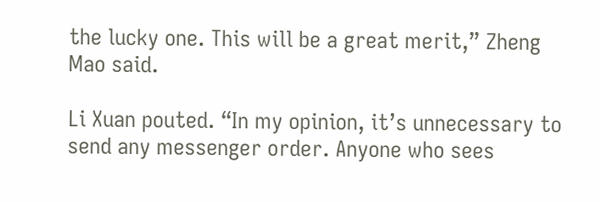the lucky one. This will be a great merit,” Zheng Mao said.

Li Xuan pouted. “In my opinion, it’s unnecessary to send any messenger order. Anyone who sees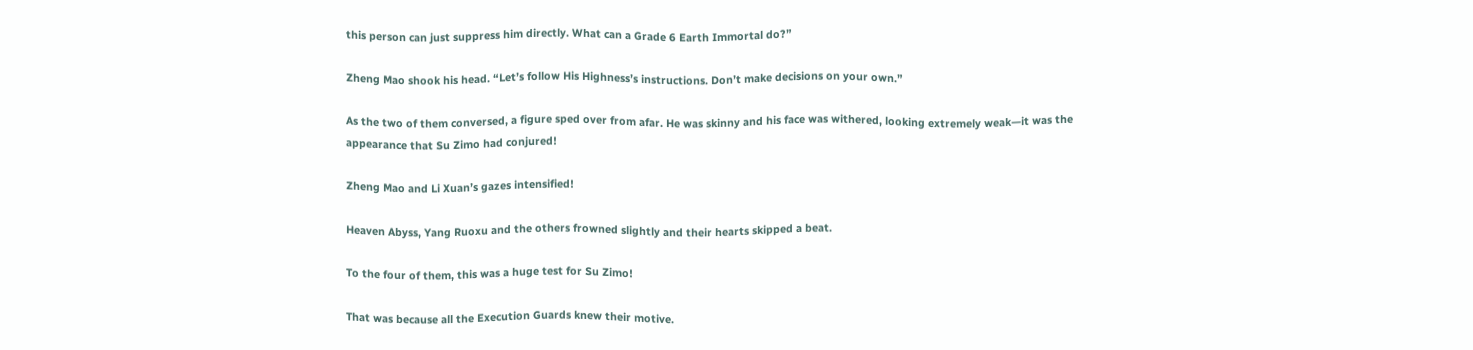this person can just suppress him directly. What can a Grade 6 Earth Immortal do?”

Zheng Mao shook his head. “Let’s follow His Highness’s instructions. Don’t make decisions on your own.”

As the two of them conversed, a figure sped over from afar. He was skinny and his face was withered, looking extremely weak—it was the appearance that Su Zimo had conjured!

Zheng Mao and Li Xuan’s gazes intensified!

Heaven Abyss, Yang Ruoxu and the others frowned slightly and their hearts skipped a beat.

To the four of them, this was a huge test for Su Zimo!

That was because all the Execution Guards knew their motive.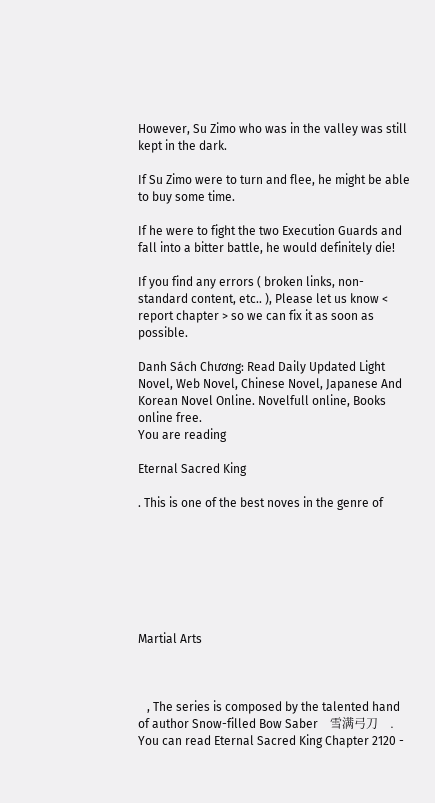However, Su Zimo who was in the valley was still kept in the dark.

If Su Zimo were to turn and flee, he might be able to buy some time.

If he were to fight the two Execution Guards and fall into a bitter battle, he would definitely die!

If you find any errors ( broken links, non-standard content, etc.. ), Please let us know < report chapter > so we can fix it as soon as possible.

Danh Sách Chương: Read Daily Updated Light Novel, Web Novel, Chinese Novel, Japanese And Korean Novel Online. Novelfull online, Books online free.
You are reading

Eternal Sacred King

. This is one of the best noves in the genre of







Martial Arts



   , The series is composed by the talented hand of author Snow-filled Bow Saber    雪满弓刀    .
You can read Eternal Sacred King Chapter 2120 -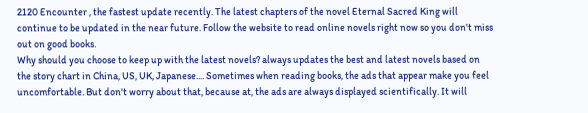2120 Encounter , the fastest update recently. The latest chapters of the novel Eternal Sacred King will continue to be updated in the near future. Follow the website to read online novels right now so you don't miss out on good books.
Why should you choose to keep up with the latest novels? always updates the best and latest novels based on the story chart in China, US, UK, Japanese.... Sometimes when reading books, the ads that appear make you feel uncomfortable. But don't worry about that, because at, the ads are always displayed scientifically. It will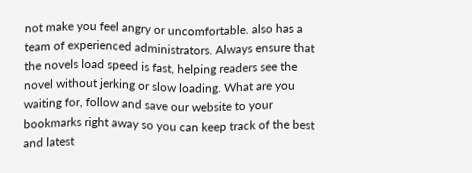not make you feel angry or uncomfortable. also has a team of experienced administrators. Always ensure that the novels load speed is fast, helping readers see the novel without jerking or slow loading. What are you waiting for, follow and save our website to your bookmarks right away so you can keep track of the best and latest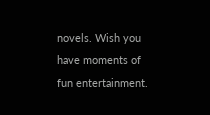novels. Wish you have moments of fun entertainment.